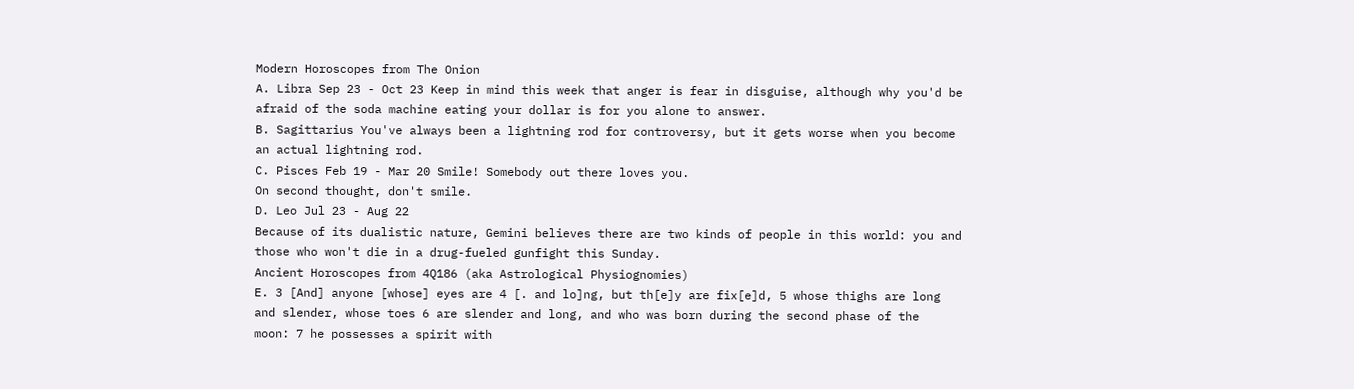Modern Horoscopes from The Onion
A. Libra Sep 23 - Oct 23 Keep in mind this week that anger is fear in disguise, although why you'd be
afraid of the soda machine eating your dollar is for you alone to answer.
B. Sagittarius You've always been a lightning rod for controversy, but it gets worse when you become
an actual lightning rod.
C. Pisces Feb 19 - Mar 20 Smile! Somebody out there loves you.
On second thought, don't smile.
D. Leo Jul 23 - Aug 22
Because of its dualistic nature, Gemini believes there are two kinds of people in this world: you and
those who won't die in a drug-fueled gunfight this Sunday.
Ancient Horoscopes from 4Q186 (aka Astrological Physiognomies)
E. 3 [And] anyone [whose] eyes are 4 [. and lo]ng, but th[e]y are fix[e]d, 5 whose thighs are long
and slender, whose toes 6 are slender and long, and who was born during the second phase of the
moon: 7 he possesses a spirit with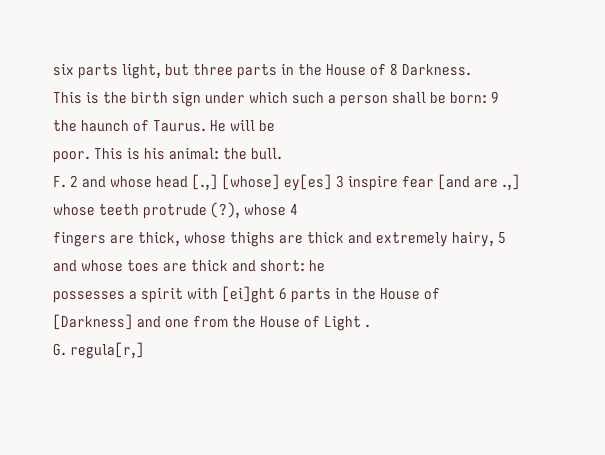six parts light, but three parts in the House of 8 Darkness.
This is the birth sign under which such a person shall be born: 9 the haunch of Taurus. He will be
poor. This is his animal: the bull.
F. 2 and whose head [.,] [whose] ey[es] 3 inspire fear [and are .,] whose teeth protrude (?), whose 4
fingers are thick, whose thighs are thick and extremely hairy, 5 and whose toes are thick and short: he
possesses a spirit with [ei]ght 6 parts in the House of [Darkness] and one from the House of Light .
G. regula[r,]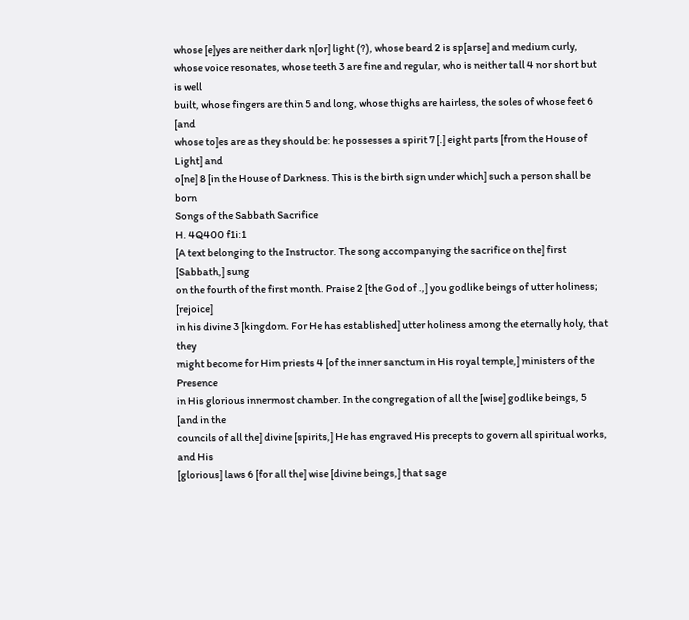whose [e]yes are neither dark n[or] light (?), whose beard 2 is sp[arse] and medium curly,
whose voice resonates, whose teeth 3 are fine and regular, who is neither tall 4 nor short but is well
built, whose fingers are thin 5 and long, whose thighs are hairless, the soles of whose feet 6 [and
whose to]es are as they should be: he possesses a spirit 7 [.] eight parts [from the House of Light] and
o[ne] 8 [in the House of Darkness. This is the birth sign under which] such a person shall be born
Songs of the Sabbath Sacrifice
H. 4Q400 f1i:1
[A text belonging to the Instructor. The song accompanying the sacrifice on the] first [Sabbath,] sung
on the fourth of the first month. Praise 2 [the God of .,] you godlike beings of utter holiness; [rejoice]
in his divine 3 [kingdom. For He has established] utter holiness among the eternally holy, that they
might become for Him priests 4 [of the inner sanctum in His royal temple,] ministers of the Presence
in His glorious innermost chamber. In the congregation of all the [wise] godlike beings, 5 [and in the
councils of all the] divine [spirits,] He has engraved His precepts to govern all spiritual works, and His
[glorious] laws 6 [for all the] wise [divine beings,] that sage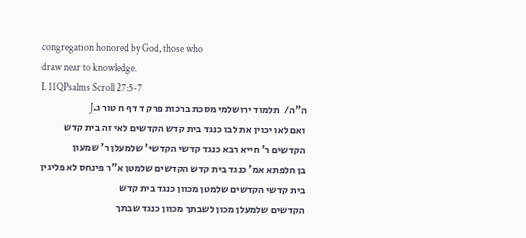congregation honored by God, those who
draw near to knowledge.
I. 11QPsalms Scroll 27:5-7
ה"ה/  תלמוד ירושלמי מסכת ברכות פרק ד דף ח טור ג.J
ואם לאו יכוין את לבו כנגד בית קדש הקדשים לאי זה בית קדש הקדשים ר' חייא רבא כנגד קדשי הקדשי' שלמעלן ר' שמעון
בן חלפתא אמ' כנגד בית קדש הקדשים שלמטן א"ר פינחס לא פליגין בית קדשי הקדשים שלמטן מכוון כנגד בית קדש
הקדשים שלמעלן מכון לשבתך מכוון כנגד שבתך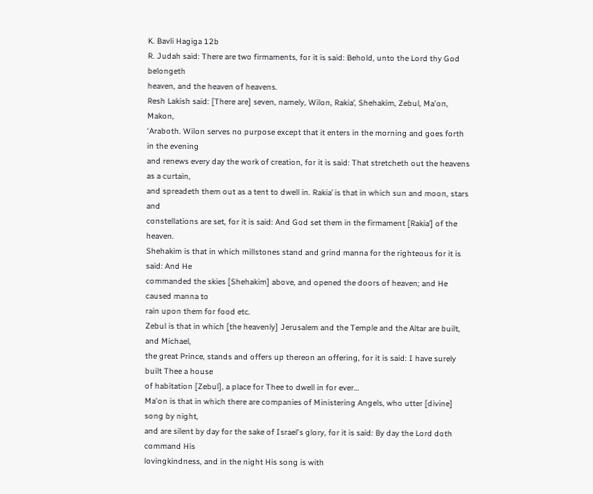K. Bavli Hagiga 12b
R. Judah said: There are two firmaments, for it is said: Behold, unto the Lord thy God belongeth
heaven, and the heaven of heavens.
Resh Lakish said: [There are] seven, namely, Wilon, Rakia’, Shehakim, Zebul, Ma'on, Makon,
‘Araboth. Wilon serves no purpose except that it enters in the morning and goes forth in the evening
and renews every day the work of creation, for it is said: That stretcheth out the heavens as a curtain,
and spreadeth them out as a tent to dwell in. Rakia’ is that in which sun and moon, stars and
constellations are set, for it is said: And God set them in the firmament [Rakia’] of the heaven.
Shehakim is that in which millstones stand and grind manna for the righteous for it is said: And He
commanded the skies [Shehakim] above, and opened the doors of heaven; and He caused manna to
rain upon them for food etc.
Zebul is that in which [the heavenly] Jerusalem and the Temple and the Altar are built, and Michael,
the great Prince, stands and offers up thereon an offering, for it is said: I have surely built Thee a house
of habitation [Zebul], a place for Thee to dwell in for ever…
Ma'on is that in which there are companies of Ministering Angels, who utter [divine] song by night,
and are silent by day for the sake of Israel's glory, for it is said: By day the Lord doth command His
lovingkindness, and in the night His song is with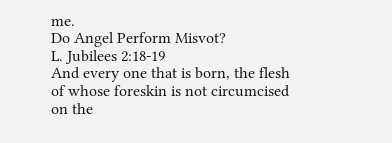me.
Do Angel Perform Misvot?
L. Jubilees 2:18-19
And every one that is born, the flesh of whose foreskin is not circumcised on the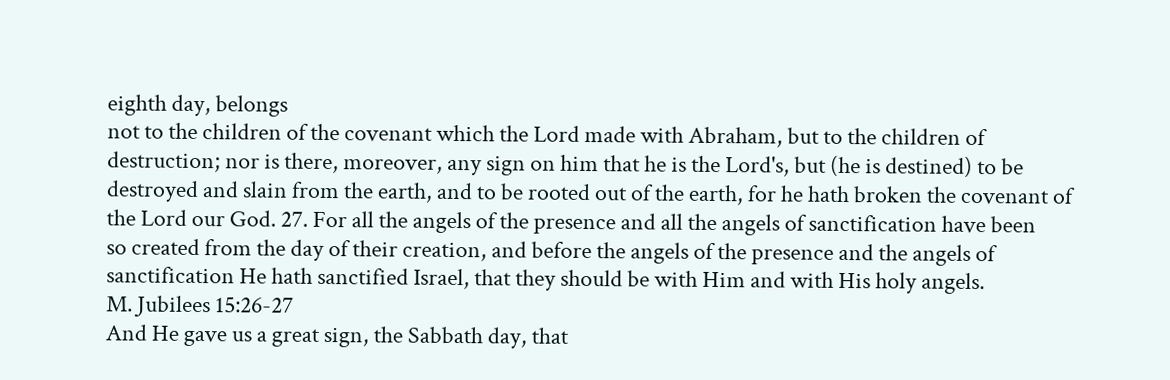eighth day, belongs
not to the children of the covenant which the Lord made with Abraham, but to the children of
destruction; nor is there, moreover, any sign on him that he is the Lord's, but (he is destined) to be
destroyed and slain from the earth, and to be rooted out of the earth, for he hath broken the covenant of
the Lord our God. 27. For all the angels of the presence and all the angels of sanctification have been
so created from the day of their creation, and before the angels of the presence and the angels of
sanctification He hath sanctified Israel, that they should be with Him and with His holy angels.
M. Jubilees 15:26-27
And He gave us a great sign, the Sabbath day, that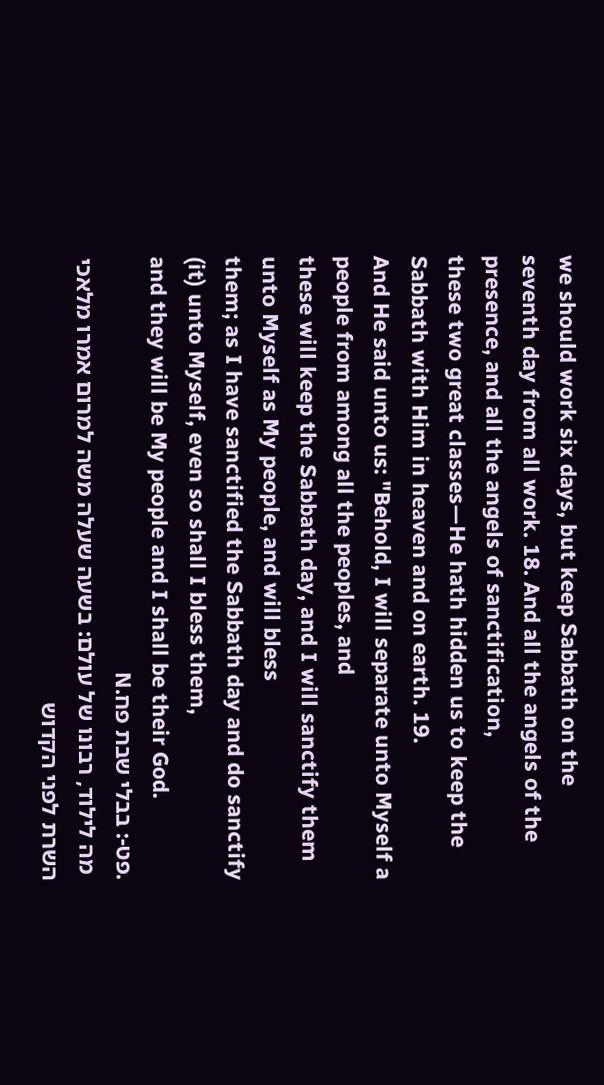we should work six days, but keep Sabbath on the
seventh day from all work. 18. And all the angels of the presence, and all the angels of sanctification,
these two great classes—He hath hidden us to keep the Sabbath with Him in heaven and on earth. 19.
And He said unto us: "Behold, I will separate unto Myself a people from among all the peoples, and
these will keep the Sabbath day, and I will sanctify them unto Myself as My people, and will bless
them; as I have sanctified the Sabbath day and do sanctify (it) unto Myself, even so shall I bless them,
and they will be My people and I shall be their God.
.פט-: בבלי שבת פח.N
 מה לילוד, רבונו של עולם: בשעה שעלה משה למרום אמרו מלאכי השרת לפני הקדוש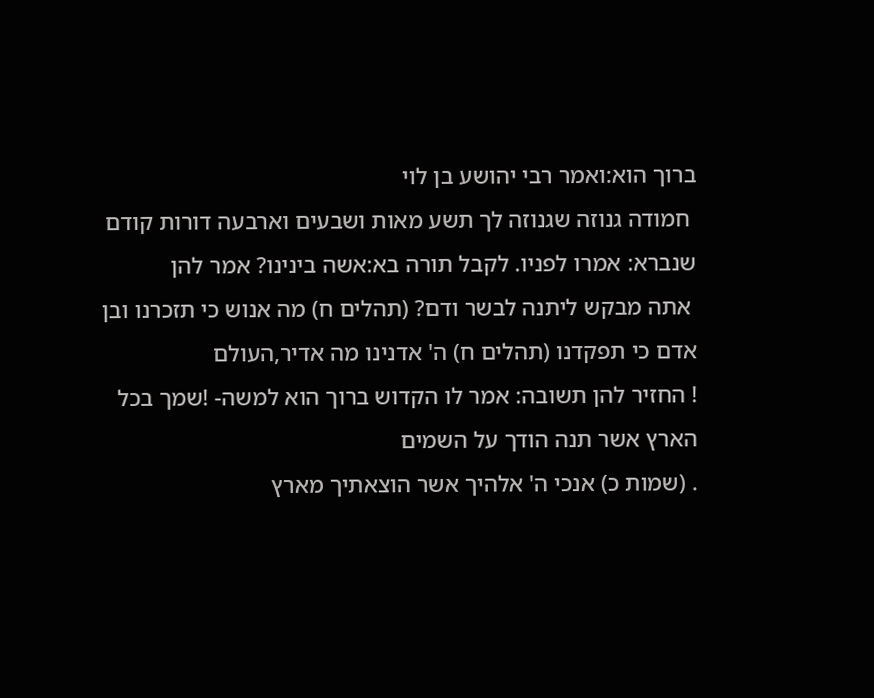ברוך הוא:ואמר רבי יהושע בן לוי
 חמודה גנוזה שגנוזה לך תשע מאות ושבעים וארבעה דורות קודם שנברא: אמרו לפניו. לקבל תורה בא:אשה בינינו? אמר להן
 אתה מבקש ליתנה לבשר ודם? (תהלים ח) מה אנוש כי תזכרנו ובן אדם כי תפקדנו (תהלים ח) ה' אדנינו מה אדיר,העולם
! החזיר להן תשובה: אמר לו הקדוש ברוך הוא למשה- !שמך בכל הארץ אשר תנה הודך על השמים
. (שמות כ) אנכי ה' אלהיך אשר הוצאתיך מארץ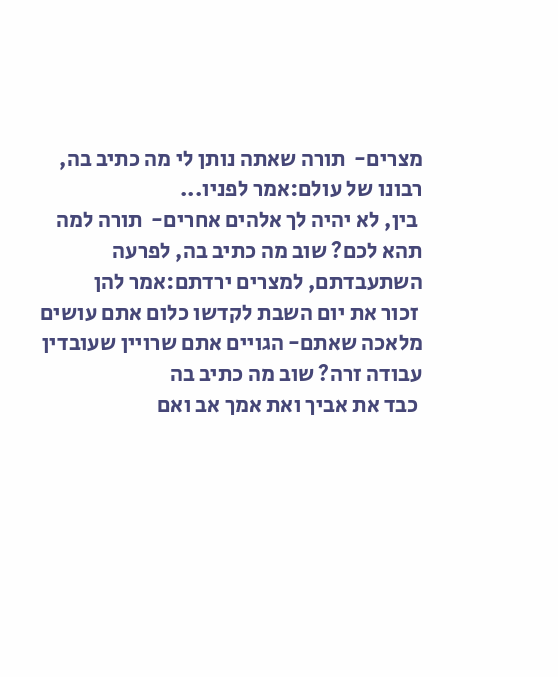מצרים-  תורה שאתה נותן לי מה כתיב בה, רבונו של עולם:אמר לפניו...
 בין, לא יהיה לך אלהים אחרים-  תורה למה תהא לכם? שוב מה כתיב בה, לפרעה השתעבדתם, למצרים ירדתם:אמר להן
 זכור את יום השבת לקדשו כלום אתם עושים מלאכה שאתם- הגויים אתם שרויין שעובדין עבודה זרה? שוב מה כתיב בה
 כבד את אביך ואת אמך אב ואם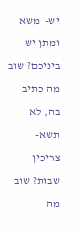יש-  משא ומתן יש ביניכם? שוב מה כתיב בה, לא תשא- צריכין שבות? שוב מה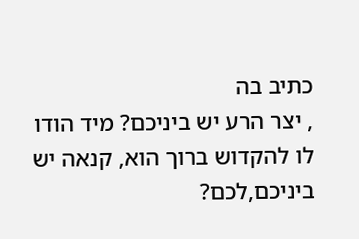כתיב בה
, יצר הרע יש ביניכם? מיד הודו לו להקדוש ברוך הוא, קנאה יש ביניכם,לכם?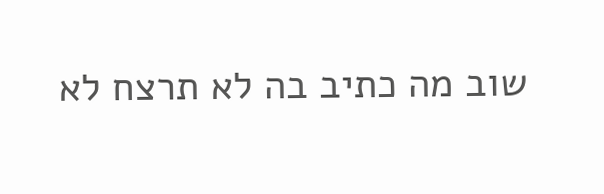שוב מה כתיב בה לא תרצח לא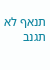תנאף לא תגנב